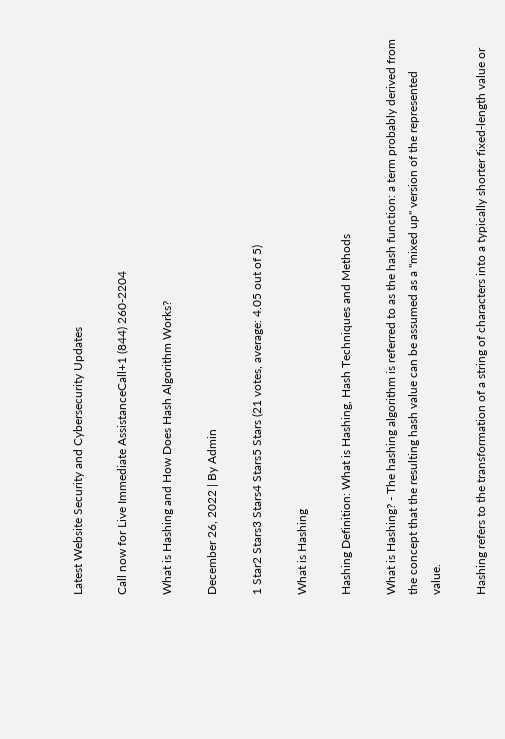Latest Website Security and Cybersecurity Updates

Call now for Live Immediate AssistanceCall+1 (844) 260-2204

What is Hashing and How Does Hash Algorithm Works?

December 26, 2022 | By Admin

1 Star2 Stars3 Stars4 Stars5 Stars (21 votes, average: 4.05 out of 5)

What is Hashing

Hashing Definition: What is Hashing, Hash Techniques and Methods

What is Hashing? - The hashing algorithm is referred to as the hash function: a term probably derived from the concept that the resulting hash value can be assumed as a "mixed up" version of the represented value.

Hashing refers to the transformation of a string of characters into a typically shorter fixed-length value or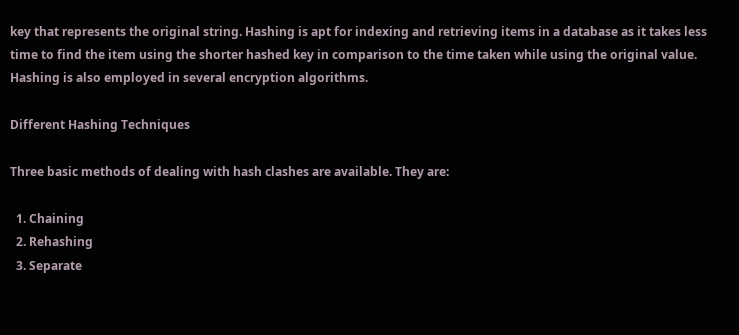key that represents the original string. Hashing is apt for indexing and retrieving items in a database as it takes less time to find the item using the shorter hashed key in comparison to the time taken while using the original value. Hashing is also employed in several encryption algorithms.

Different Hashing Techniques

Three basic methods of dealing with hash clashes are available. They are:

  1. Chaining
  2. Rehashing
  3. Separate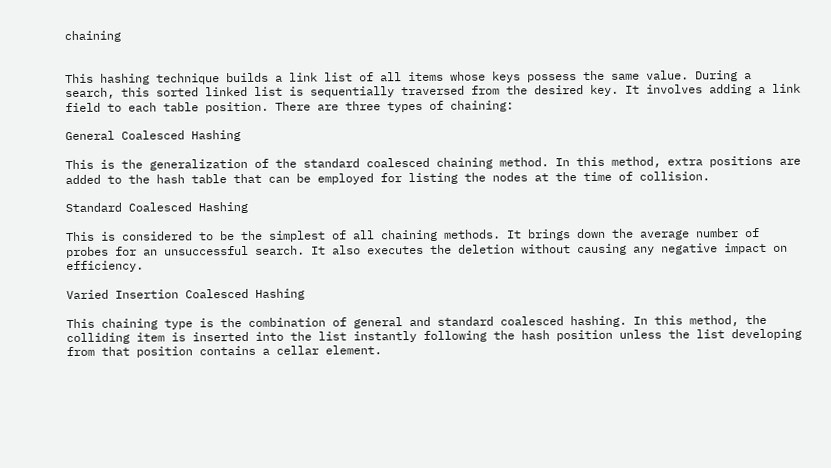chaining


This hashing technique builds a link list of all items whose keys possess the same value. During a search, this sorted linked list is sequentially traversed from the desired key. It involves adding a link field to each table position. There are three types of chaining:

General Coalesced Hashing

This is the generalization of the standard coalesced chaining method. In this method, extra positions are added to the hash table that can be employed for listing the nodes at the time of collision.

Standard Coalesced Hashing

This is considered to be the simplest of all chaining methods. It brings down the average number of probes for an unsuccessful search. It also executes the deletion without causing any negative impact on efficiency.

Varied Insertion Coalesced Hashing

This chaining type is the combination of general and standard coalesced hashing. In this method, the colliding item is inserted into the list instantly following the hash position unless the list developing from that position contains a cellar element.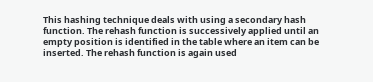This hashing technique deals with using a secondary hash function. The rehash function is successively applied until an empty position is identified in the table where an item can be inserted. The rehash function is again used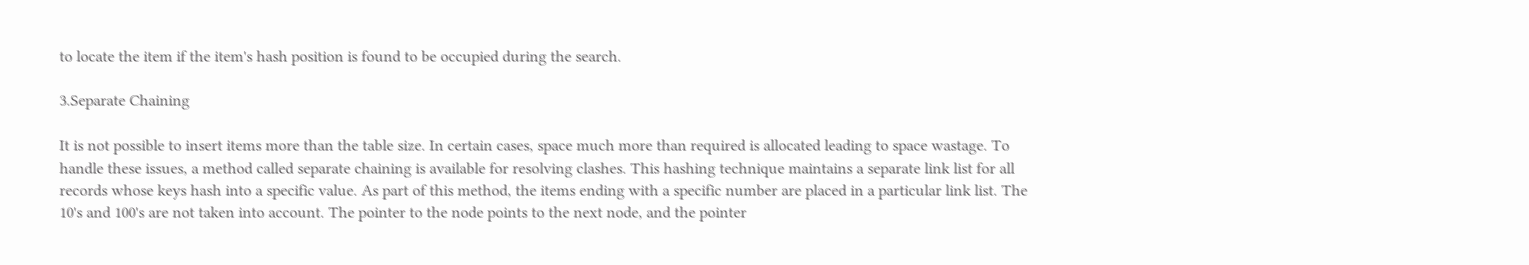to locate the item if the item's hash position is found to be occupied during the search.

3.Separate Chaining

It is not possible to insert items more than the table size. In certain cases, space much more than required is allocated leading to space wastage. To handle these issues, a method called separate chaining is available for resolving clashes. This hashing technique maintains a separate link list for all records whose keys hash into a specific value. As part of this method, the items ending with a specific number are placed in a particular link list. The 10's and 100's are not taken into account. The pointer to the node points to the next node, and the pointer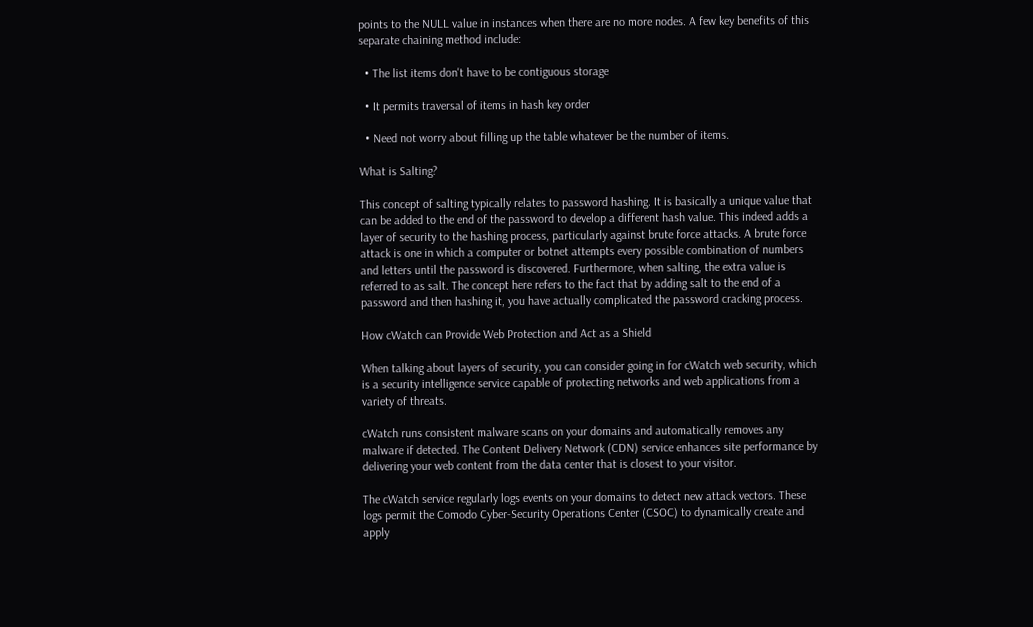points to the NULL value in instances when there are no more nodes. A few key benefits of this separate chaining method include:

  • The list items don't have to be contiguous storage

  • It permits traversal of items in hash key order

  • Need not worry about filling up the table whatever be the number of items.

What is Salting?

This concept of salting typically relates to password hashing. It is basically a unique value that can be added to the end of the password to develop a different hash value. This indeed adds a layer of security to the hashing process, particularly against brute force attacks. A brute force attack is one in which a computer or botnet attempts every possible combination of numbers and letters until the password is discovered. Furthermore, when salting, the extra value is referred to as salt. The concept here refers to the fact that by adding salt to the end of a password and then hashing it, you have actually complicated the password cracking process.

How cWatch can Provide Web Protection and Act as a Shield

When talking about layers of security, you can consider going in for cWatch web security, which is a security intelligence service capable of protecting networks and web applications from a variety of threats.

cWatch runs consistent malware scans on your domains and automatically removes any malware if detected. The Content Delivery Network (CDN) service enhances site performance by delivering your web content from the data center that is closest to your visitor.

The cWatch service regularly logs events on your domains to detect new attack vectors. These logs permit the Comodo Cyber-Security Operations Center (CSOC) to dynamically create and apply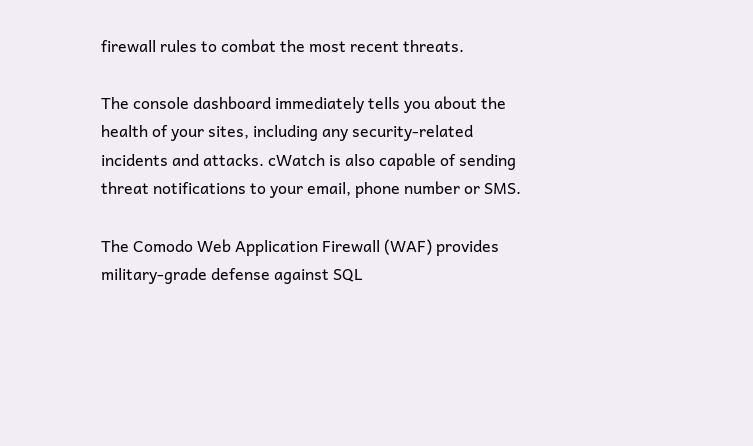firewall rules to combat the most recent threats.

The console dashboard immediately tells you about the health of your sites, including any security-related incidents and attacks. cWatch is also capable of sending threat notifications to your email, phone number or SMS.

The Comodo Web Application Firewall (WAF) provides military-grade defense against SQL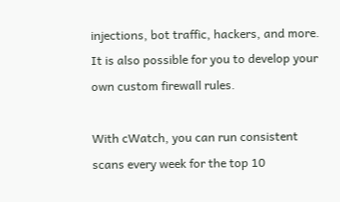injections, bot traffic, hackers, and more. It is also possible for you to develop your own custom firewall rules.

With cWatch, you can run consistent scans every week for the top 10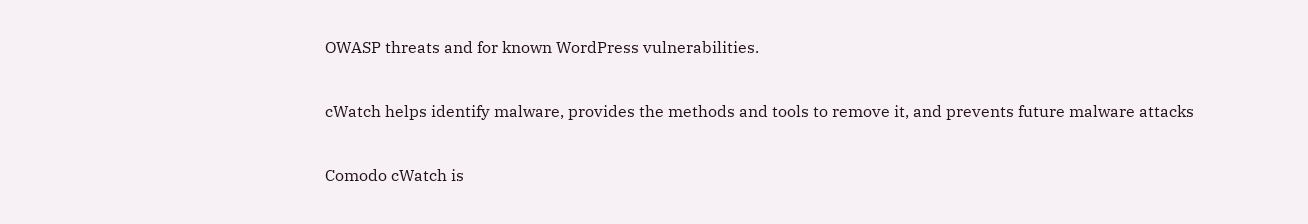OWASP threats and for known WordPress vulnerabilities.

cWatch helps identify malware, provides the methods and tools to remove it, and prevents future malware attacks

Comodo cWatch is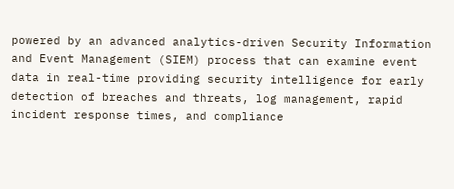powered by an advanced analytics-driven Security Information and Event Management (SIEM) process that can examine event data in real-time providing security intelligence for early detection of breaches and threats, log management, rapid incident response times, and compliance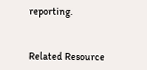reporting.


Related Resource